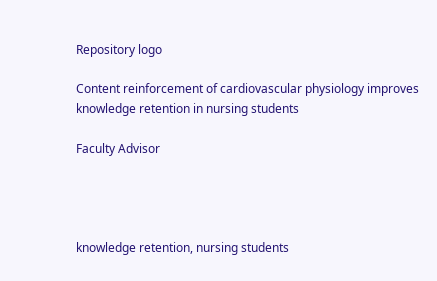Repository logo

Content reinforcement of cardiovascular physiology improves knowledge retention in nursing students

Faculty Advisor




knowledge retention, nursing students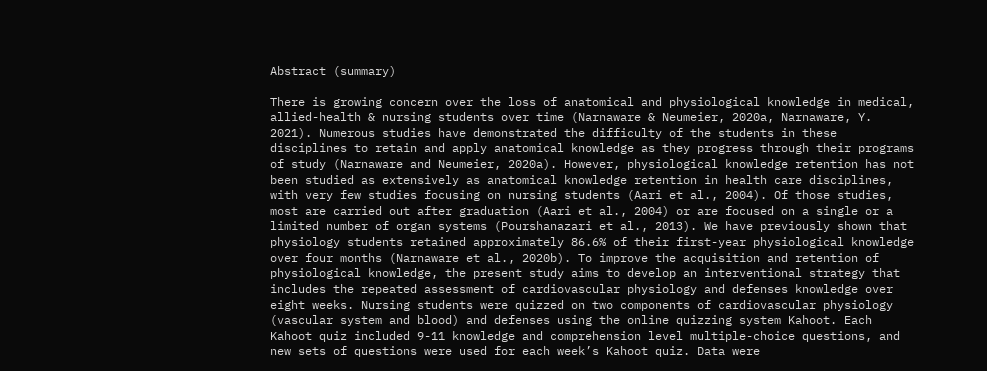Abstract (summary)

There is growing concern over the loss of anatomical and physiological knowledge in medical, allied-health & nursing students over time (Narnaware & Neumeier, 2020a, Narnaware, Y. 2021). Numerous studies have demonstrated the difficulty of the students in these disciplines to retain and apply anatomical knowledge as they progress through their programs of study (Narnaware and Neumeier, 2020a). However, physiological knowledge retention has not been studied as extensively as anatomical knowledge retention in health care disciplines, with very few studies focusing on nursing students (Aari et al., 2004). Of those studies, most are carried out after graduation (Aari et al., 2004) or are focused on a single or a limited number of organ systems (Pourshanazari et al., 2013). We have previously shown that physiology students retained approximately 86.6% of their first-year physiological knowledge over four months (Narnaware et al., 2020b). To improve the acquisition and retention of physiological knowledge, the present study aims to develop an interventional strategy that includes the repeated assessment of cardiovascular physiology and defenses knowledge over eight weeks. Nursing students were quizzed on two components of cardiovascular physiology (vascular system and blood) and defenses using the online quizzing system Kahoot. Each Kahoot quiz included 9-11 knowledge and comprehension level multiple-choice questions, and new sets of questions were used for each week’s Kahoot quiz. Data were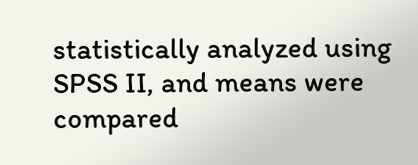statistically analyzed using SPSS II, and means were compared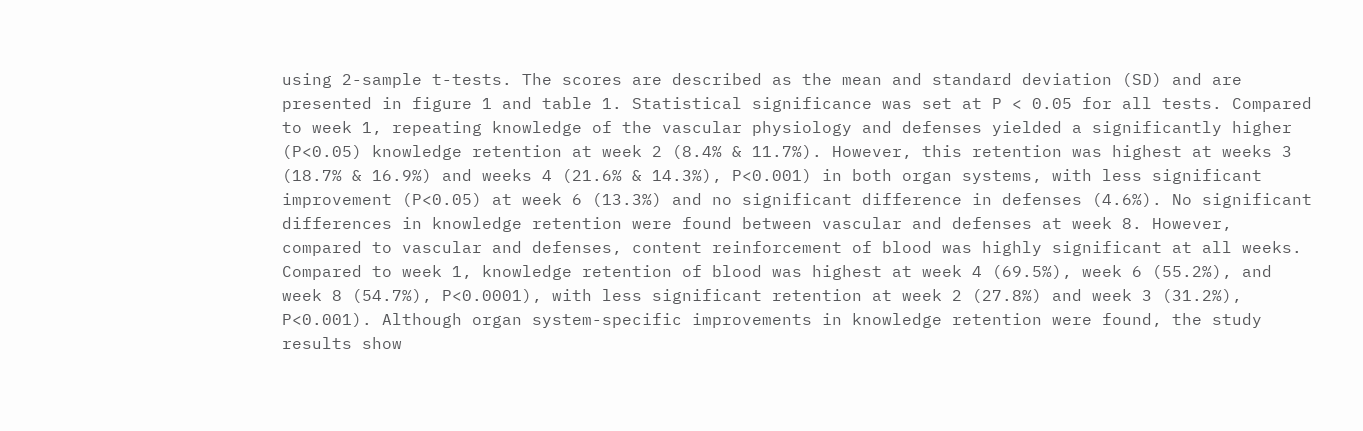using 2-sample t-tests. The scores are described as the mean and standard deviation (SD) and are presented in figure 1 and table 1. Statistical significance was set at P < 0.05 for all tests. Compared to week 1, repeating knowledge of the vascular physiology and defenses yielded a significantly higher (P<0.05) knowledge retention at week 2 (8.4% & 11.7%). However, this retention was highest at weeks 3 (18.7% & 16.9%) and weeks 4 (21.6% & 14.3%), P<0.001) in both organ systems, with less significant improvement (P<0.05) at week 6 (13.3%) and no significant difference in defenses (4.6%). No significant differences in knowledge retention were found between vascular and defenses at week 8. However, compared to vascular and defenses, content reinforcement of blood was highly significant at all weeks. Compared to week 1, knowledge retention of blood was highest at week 4 (69.5%), week 6 (55.2%), and week 8 (54.7%), P<0.0001), with less significant retention at week 2 (27.8%) and week 3 (31.2%), P<0.001). Although organ system-specific improvements in knowledge retention were found, the study results show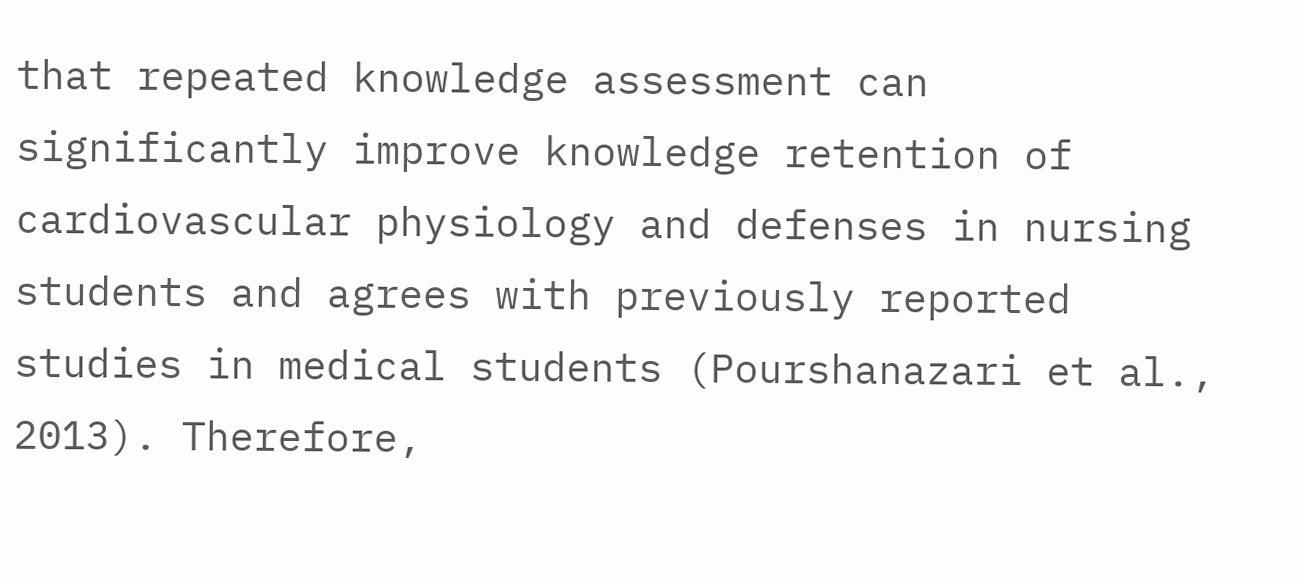that repeated knowledge assessment can significantly improve knowledge retention of cardiovascular physiology and defenses in nursing students and agrees with previously reported studies in medical students (Pourshanazari et al., 2013). Therefore,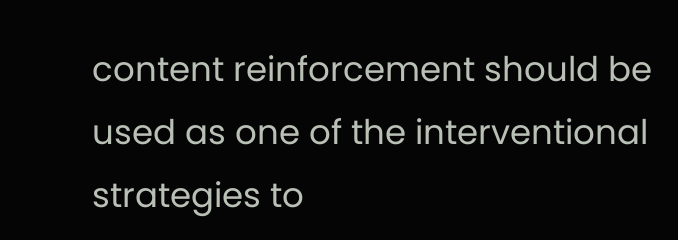content reinforcement should be used as one of the interventional strategies to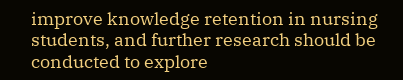improve knowledge retention in nursing students, and further research should be conducted to explore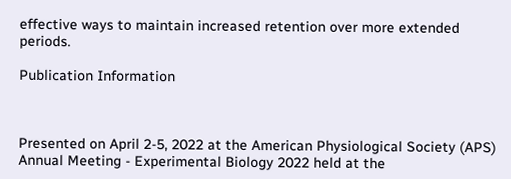effective ways to maintain increased retention over more extended periods.

Publication Information



Presented on April 2-5, 2022 at the American Physiological Society (APS) Annual Meeting - Experimental Biology 2022 held at the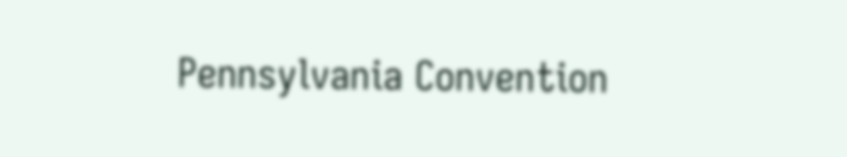Pennsylvania Convention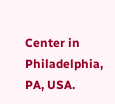Center in Philadelphia, PA, USA.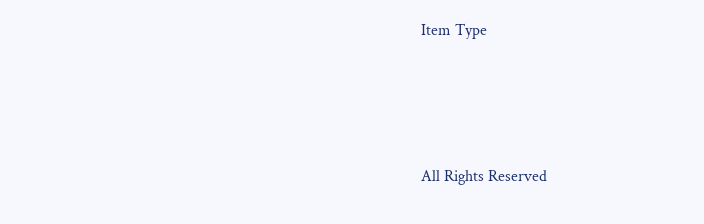Item Type





All Rights Reserved